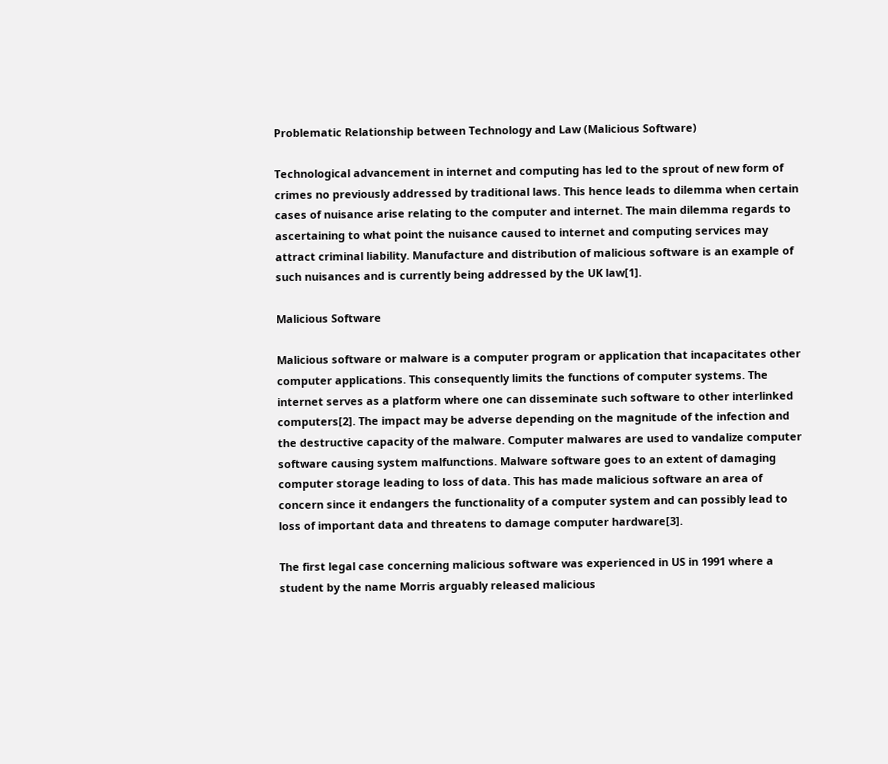Problematic Relationship between Technology and Law (Malicious Software)

Technological advancement in internet and computing has led to the sprout of new form of crimes no previously addressed by traditional laws. This hence leads to dilemma when certain cases of nuisance arise relating to the computer and internet. The main dilemma regards to ascertaining to what point the nuisance caused to internet and computing services may attract criminal liability. Manufacture and distribution of malicious software is an example of such nuisances and is currently being addressed by the UK law[1].

Malicious Software

Malicious software or malware is a computer program or application that incapacitates other computer applications. This consequently limits the functions of computer systems. The internet serves as a platform where one can disseminate such software to other interlinked computers[2]. The impact may be adverse depending on the magnitude of the infection and the destructive capacity of the malware. Computer malwares are used to vandalize computer software causing system malfunctions. Malware software goes to an extent of damaging computer storage leading to loss of data. This has made malicious software an area of concern since it endangers the functionality of a computer system and can possibly lead to loss of important data and threatens to damage computer hardware[3].

The first legal case concerning malicious software was experienced in US in 1991 where a student by the name Morris arguably released malicious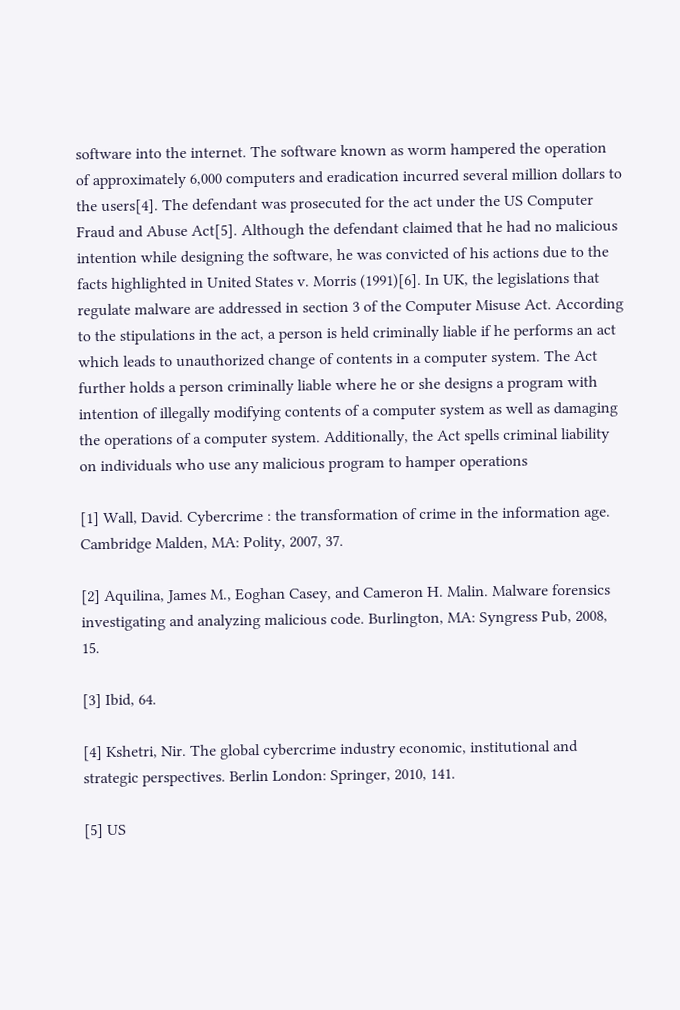software into the internet. The software known as worm hampered the operation of approximately 6,000 computers and eradication incurred several million dollars to the users[4]. The defendant was prosecuted for the act under the US Computer Fraud and Abuse Act[5]. Although the defendant claimed that he had no malicious intention while designing the software, he was convicted of his actions due to the facts highlighted in United States v. Morris (1991)[6]. In UK, the legislations that regulate malware are addressed in section 3 of the Computer Misuse Act. According to the stipulations in the act, a person is held criminally liable if he performs an act which leads to unauthorized change of contents in a computer system. The Act further holds a person criminally liable where he or she designs a program with intention of illegally modifying contents of a computer system as well as damaging the operations of a computer system. Additionally, the Act spells criminal liability on individuals who use any malicious program to hamper operations

[1] Wall, David. Cybercrime : the transformation of crime in the information age. Cambridge Malden, MA: Polity, 2007, 37.

[2] Aquilina, James M., Eoghan Casey, and Cameron H. Malin. Malware forensics investigating and analyzing malicious code. Burlington, MA: Syngress Pub, 2008, 15.

[3] Ibid, 64.

[4] Kshetri, Nir. The global cybercrime industry economic, institutional and strategic perspectives. Berlin London: Springer, 2010, 141.

[5] US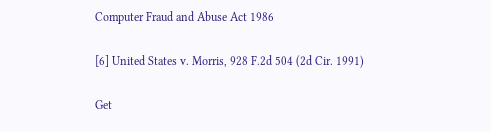Computer Fraud and Abuse Act 1986

[6] United States v. Morris, 928 F.2d 504 (2d Cir. 1991)

Get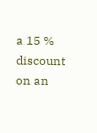a 15 % discount on an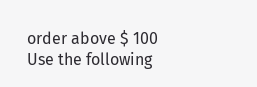order above $ 100
Use the following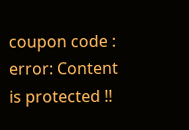coupon code :
error: Content is protected !!